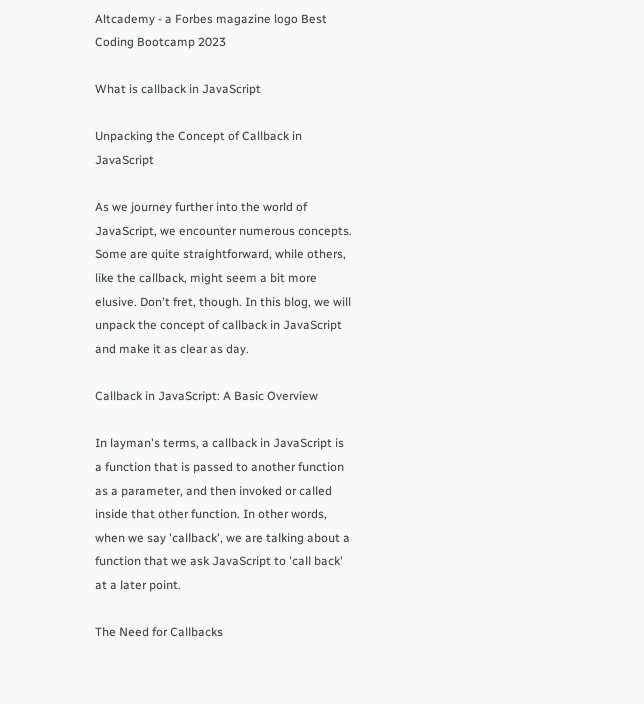Altcademy - a Forbes magazine logo Best Coding Bootcamp 2023

What is callback in JavaScript

Unpacking the Concept of Callback in JavaScript

As we journey further into the world of JavaScript, we encounter numerous concepts. Some are quite straightforward, while others, like the callback, might seem a bit more elusive. Don't fret, though. In this blog, we will unpack the concept of callback in JavaScript and make it as clear as day.

Callback in JavaScript: A Basic Overview

In layman's terms, a callback in JavaScript is a function that is passed to another function as a parameter, and then invoked or called inside that other function. In other words, when we say 'callback', we are talking about a function that we ask JavaScript to 'call back' at a later point.

The Need for Callbacks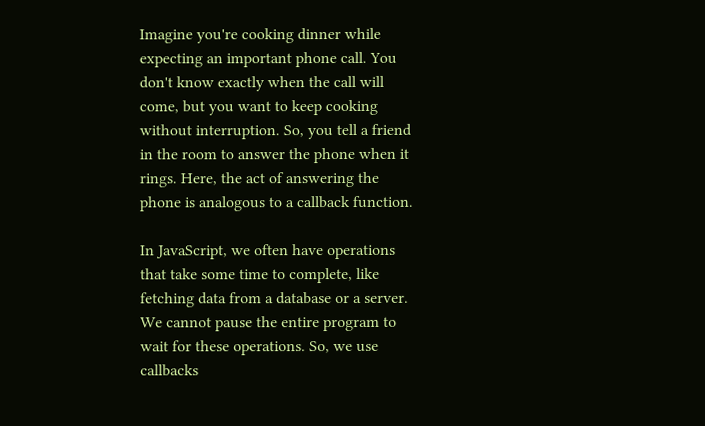Imagine you're cooking dinner while expecting an important phone call. You don't know exactly when the call will come, but you want to keep cooking without interruption. So, you tell a friend in the room to answer the phone when it rings. Here, the act of answering the phone is analogous to a callback function.

In JavaScript, we often have operations that take some time to complete, like fetching data from a database or a server. We cannot pause the entire program to wait for these operations. So, we use callbacks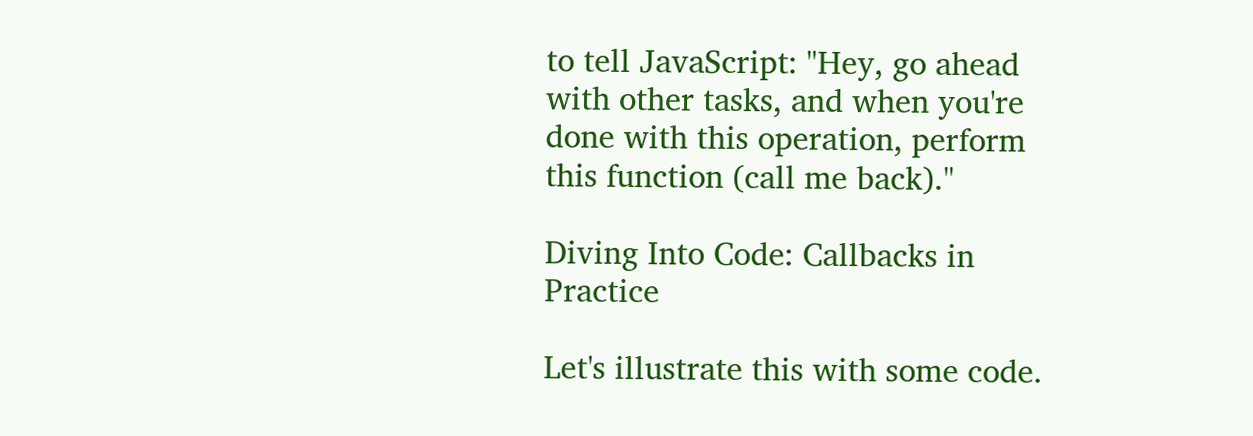to tell JavaScript: "Hey, go ahead with other tasks, and when you're done with this operation, perform this function (call me back)."

Diving Into Code: Callbacks in Practice

Let's illustrate this with some code.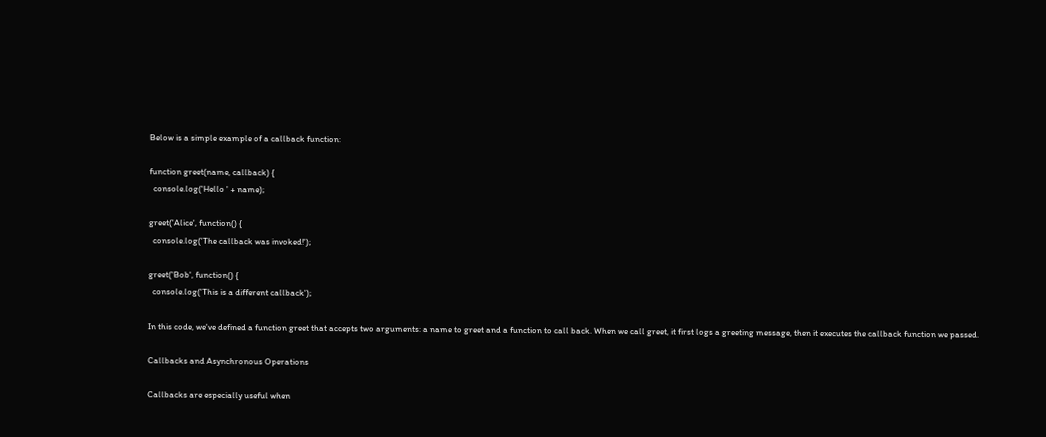Below is a simple example of a callback function:

function greet(name, callback) {
  console.log('Hello ' + name);

greet('Alice', function() {
  console.log('The callback was invoked!');

greet('Bob', function() {
  console.log('This is a different callback');

In this code, we've defined a function greet that accepts two arguments: a name to greet and a function to call back. When we call greet, it first logs a greeting message, then it executes the callback function we passed.

Callbacks and Asynchronous Operations

Callbacks are especially useful when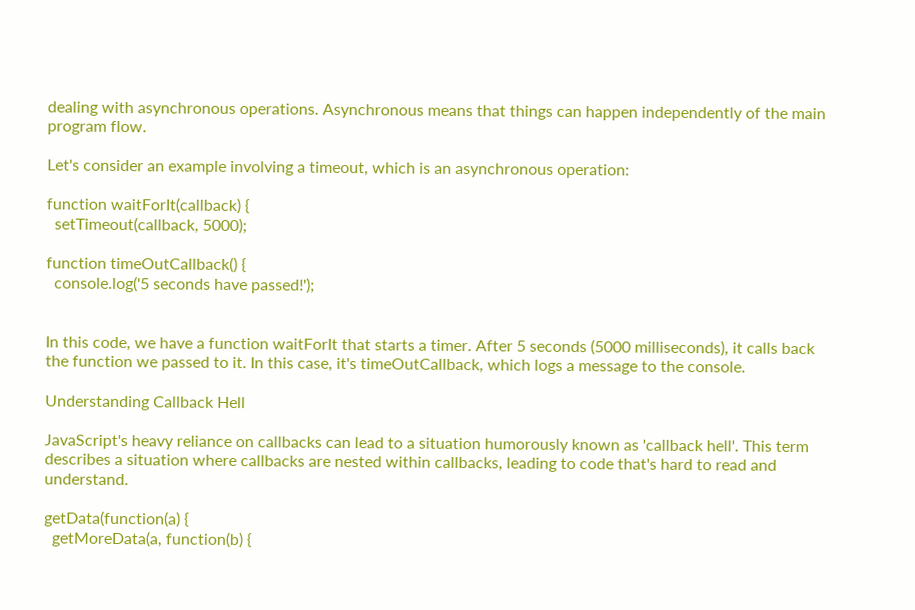dealing with asynchronous operations. Asynchronous means that things can happen independently of the main program flow.

Let's consider an example involving a timeout, which is an asynchronous operation:

function waitForIt(callback) {
  setTimeout(callback, 5000);

function timeOutCallback() {
  console.log('5 seconds have passed!');


In this code, we have a function waitForIt that starts a timer. After 5 seconds (5000 milliseconds), it calls back the function we passed to it. In this case, it's timeOutCallback, which logs a message to the console.

Understanding Callback Hell

JavaScript's heavy reliance on callbacks can lead to a situation humorously known as 'callback hell'. This term describes a situation where callbacks are nested within callbacks, leading to code that's hard to read and understand.

getData(function(a) {
  getMoreData(a, function(b) {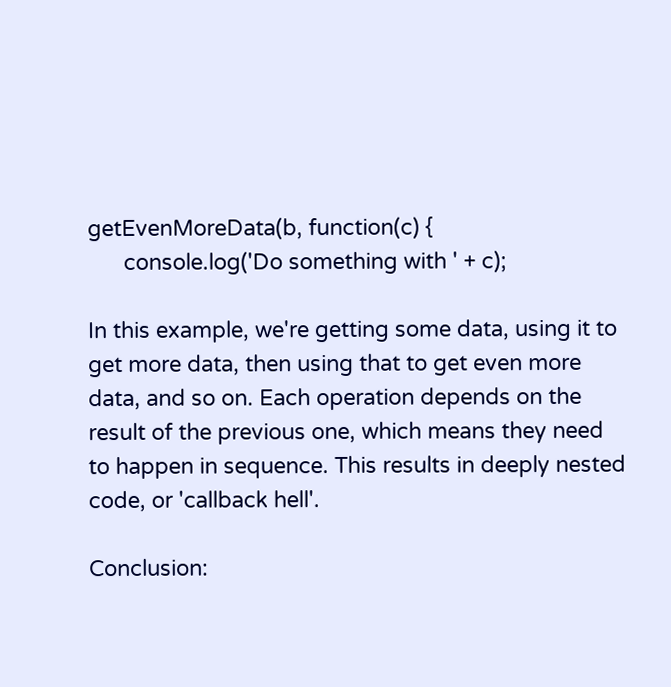getEvenMoreData(b, function(c) {
      console.log('Do something with ' + c);

In this example, we're getting some data, using it to get more data, then using that to get even more data, and so on. Each operation depends on the result of the previous one, which means they need to happen in sequence. This results in deeply nested code, or 'callback hell'.

Conclusion: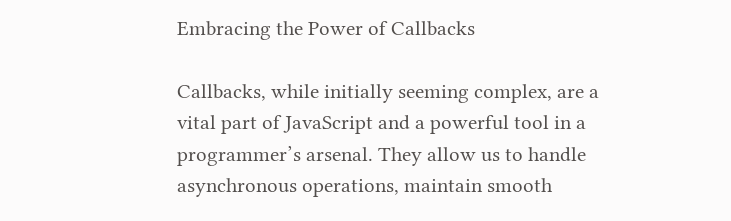Embracing the Power of Callbacks

Callbacks, while initially seeming complex, are a vital part of JavaScript and a powerful tool in a programmer’s arsenal. They allow us to handle asynchronous operations, maintain smooth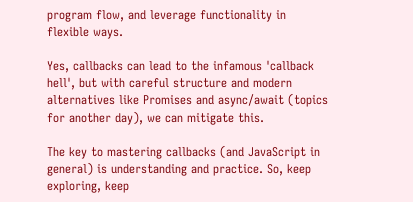program flow, and leverage functionality in flexible ways.

Yes, callbacks can lead to the infamous 'callback hell', but with careful structure and modern alternatives like Promises and async/await (topics for another day), we can mitigate this.

The key to mastering callbacks (and JavaScript in general) is understanding and practice. So, keep exploring, keep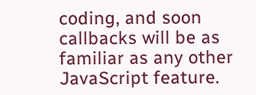coding, and soon callbacks will be as familiar as any other JavaScript feature.